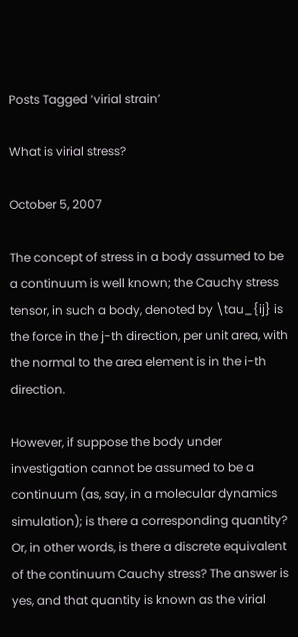Posts Tagged ‘virial strain’

What is virial stress?

October 5, 2007

The concept of stress in a body assumed to be a continuum is well known; the Cauchy stress tensor, in such a body, denoted by \tau_{ij} is the force in the j-th direction, per unit area, with the normal to the area element is in the i-th direction.

However, if suppose the body under investigation cannot be assumed to be a continuum (as, say, in a molecular dynamics simulation); is there a corresponding quantity? Or, in other words, is there a discrete equivalent of the continuum Cauchy stress? The answer is yes, and that quantity is known as the virial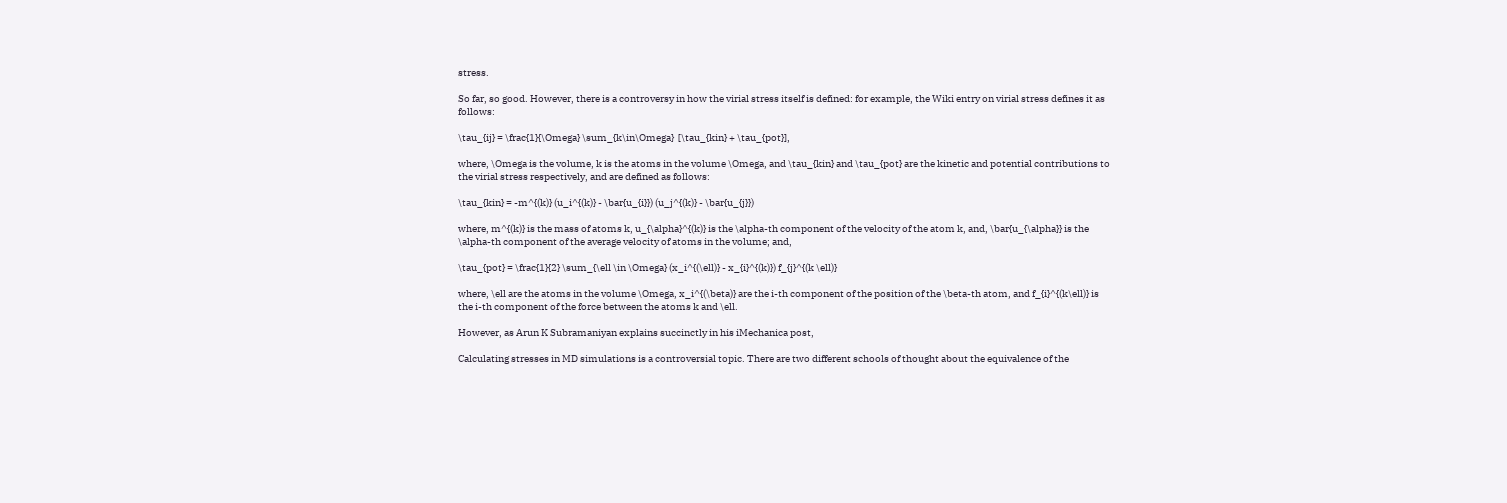stress.

So far, so good. However, there is a controversy in how the virial stress itself is defined: for example, the Wiki entry on virial stress defines it as follows:

\tau_{ij} = \frac{1}{\Omega} \sum_{k\in\Omega}  [\tau_{kin} + \tau_{pot}],

where, \Omega is the volume, k is the atoms in the volume \Omega, and \tau_{kin} and \tau_{pot} are the kinetic and potential contributions to the virial stress respectively, and are defined as follows:

\tau_{kin} = -m^{(k)} (u_i^{(k)} - \bar{u_{i}}) (u_j^{(k)} - \bar{u_{j}})

where, m^{(k)} is the mass of atoms k, u_{\alpha}^{(k)} is the \alpha-th component of the velocity of the atom k, and, \bar{u_{\alpha}} is the \alpha-th component of the average velocity of atoms in the volume; and,

\tau_{pot} = \frac{1}{2} \sum_{\ell \in \Omega} (x_i^{(\ell)} - x_{i}^{(k)}) f_{j}^{(k \ell)}

where, \ell are the atoms in the volume \Omega, x_i^{(\beta)} are the i-th component of the position of the \beta-th atom, and f_{i}^{(k\ell)} is the i-th component of the force between the atoms k and \ell.

However, as Arun K Subramaniyan explains succinctly in his iMechanica post,

Calculating stresses in MD simulations is a controversial topic. There are two different schools of thought about the equivalence of the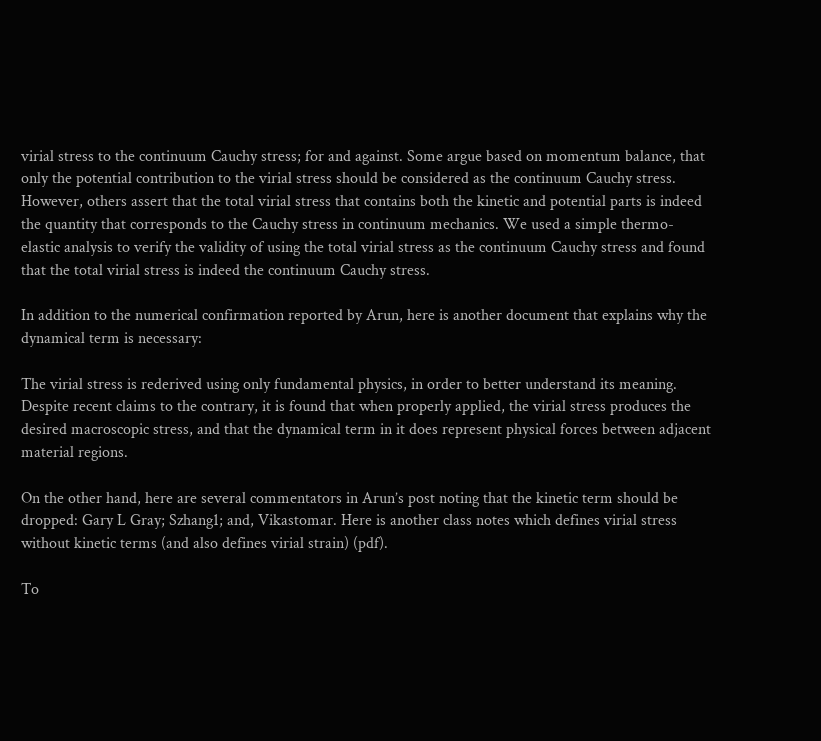virial stress to the continuum Cauchy stress; for and against. Some argue based on momentum balance, that only the potential contribution to the virial stress should be considered as the continuum Cauchy stress. However, others assert that the total virial stress that contains both the kinetic and potential parts is indeed the quantity that corresponds to the Cauchy stress in continuum mechanics. We used a simple thermo-elastic analysis to verify the validity of using the total virial stress as the continuum Cauchy stress and found that the total virial stress is indeed the continuum Cauchy stress.

In addition to the numerical confirmation reported by Arun, here is another document that explains why the dynamical term is necessary:

The virial stress is rederived using only fundamental physics, in order to better understand its meaning. Despite recent claims to the contrary, it is found that when properly applied, the virial stress produces the desired macroscopic stress, and that the dynamical term in it does represent physical forces between adjacent material regions.

On the other hand, here are several commentators in Arun’s post noting that the kinetic term should be dropped: Gary L Gray; Szhang1; and, Vikastomar. Here is another class notes which defines virial stress without kinetic terms (and also defines virial strain) (pdf).

To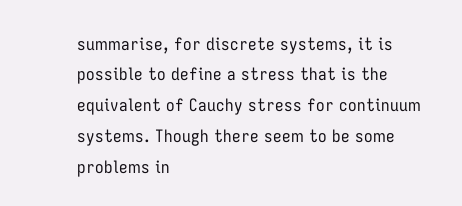summarise, for discrete systems, it is possible to define a stress that is the equivalent of Cauchy stress for continuum systems. Though there seem to be some problems in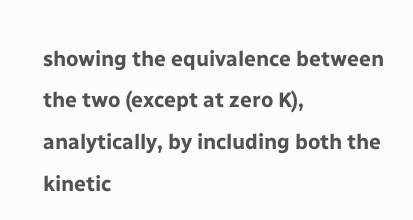showing the equivalence between the two (except at zero K), analytically, by including both the kinetic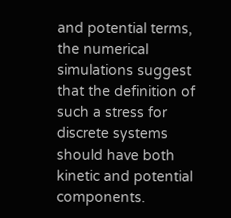and potential terms, the numerical simulations suggest that the definition of such a stress for discrete systems should have both kinetic and potential components.